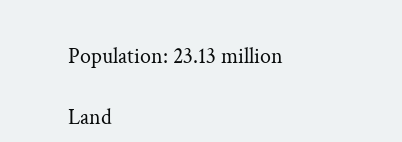Population: 23.13 million

Land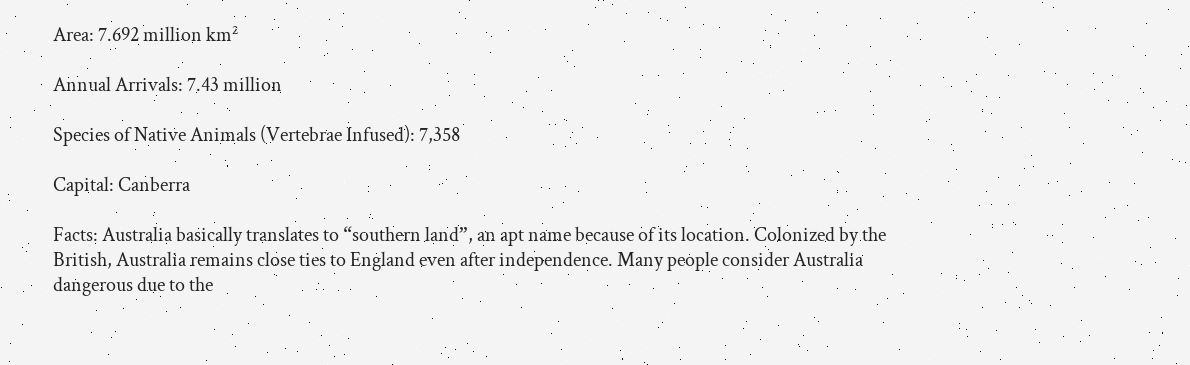Area: 7.692 million km²

Annual Arrivals: 7.43 million

Species of Native Animals (Vertebrae Infused): 7,358

Capital: Canberra

Facts: Australia basically translates to “southern land”, an apt name because of its location. Colonized by the British, Australia remains close ties to England even after independence. Many people consider Australia dangerous due to the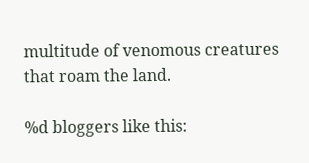multitude of venomous creatures that roam the land.

%d bloggers like this: